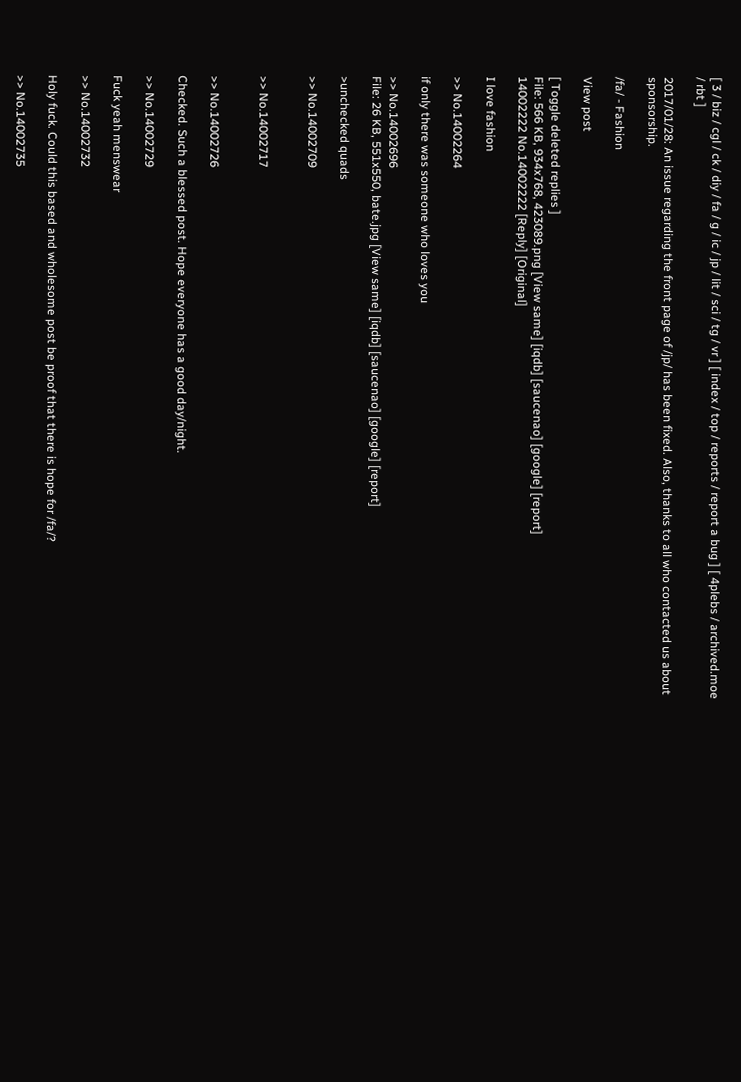[ 3 / biz / cgl / ck / diy / fa / g / ic / jp / lit / sci / tg / vr ] [ index / top / reports / report a bug ] [ 4plebs / archived.moe / rbt ]

2017/01/28: An issue regarding the front page of /jp/ has been fixed. Also, thanks to all who contacted us about sponsorship.

/fa/ - Fashion

View post

[ Toggle deleted replies ]
File: 566 KB, 934x768, 423089.png [View same] [iqdb] [saucenao] [google] [report]
14002222 No.14002222 [Reply] [Original]

I love fashion

>> No.14002264

if only there was someone who loves you

>> No.14002696
File: 26 KB, 551x550, bate.jpg [View same] [iqdb] [saucenao] [google] [report]

>unchecked quads

>> No.14002709


>> No.14002717


>> No.14002726

Checked. Such a blessed post. Hope everyone has a good day/night.

>> No.14002729

Fuck yeah menswear

>> No.14002732

Holy fuck. Could this based and wholesome post be proof that there is hope for /fa/?

>> No.14002735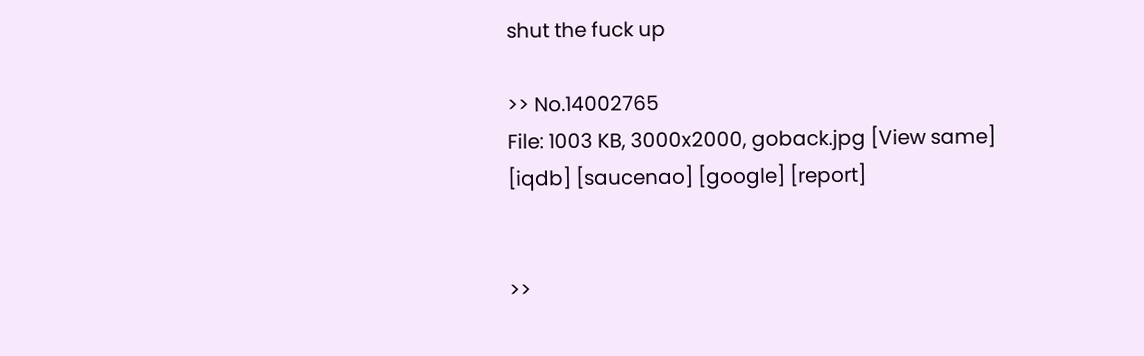shut the fuck up

>> No.14002765
File: 1003 KB, 3000x2000, goback.jpg [View same] [iqdb] [saucenao] [google] [report]


>>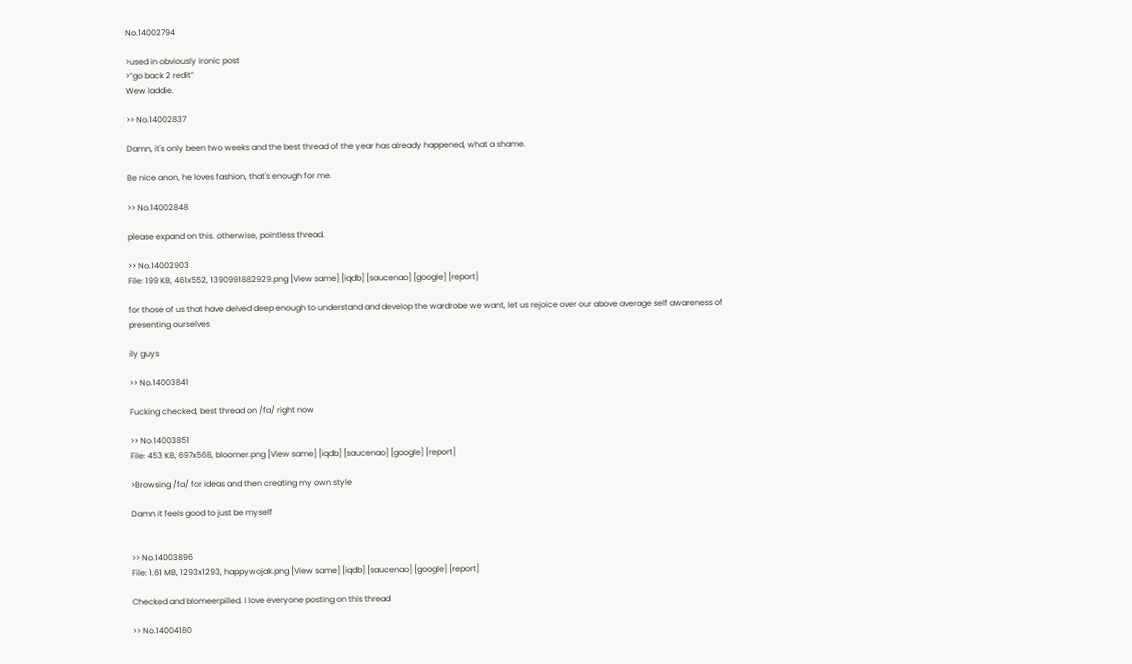No.14002794

>used in obviously ironic post
>”go back 2 redit”
Wew laddie.

>> No.14002837

Damn, it's only been two weeks and the best thread of the year has already happened, what a shame.

Be nice anon, he loves fashion, that's enough for me.

>> No.14002848

please expand on this. otherwise, pointless thread.

>> No.14002903
File: 199 KB, 461x552, 1390991882929.png [View same] [iqdb] [saucenao] [google] [report]

for those of us that have delved deep enough to understand and develop the wardrobe we want, let us rejoice over our above average self awareness of presenting ourselves

ily guys

>> No.14003841

Fucking checked, best thread on /fa/ right now

>> No.14003851
File: 453 KB, 697x568, bloomer.png [View same] [iqdb] [saucenao] [google] [report]

>Browsing /fa/ for ideas and then creating my own style

Damn it feels good to just be myself


>> No.14003896
File: 1.61 MB, 1293x1293, happywojak.png [View same] [iqdb] [saucenao] [google] [report]

Checked and blomeerpilled. I love everyone posting on this thread

>> No.14004180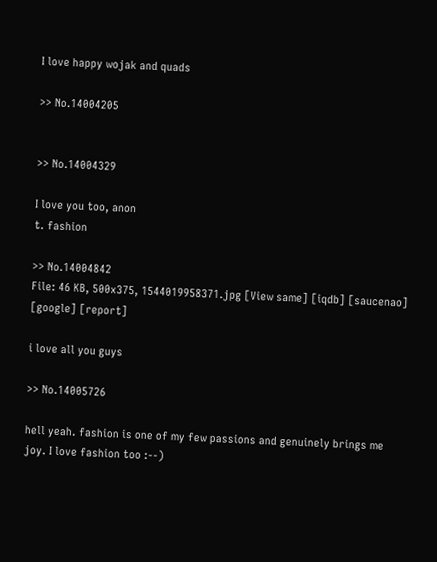I love happy wojak and quads

>> No.14004205


>> No.14004329

I love you too, anon
t. fashion

>> No.14004842
File: 46 KB, 500x375, 1544019958371.jpg [View same] [iqdb] [saucenao] [google] [report]

i love all you guys

>> No.14005726

hell yeah. fashion is one of my few passions and genuinely brings me joy. I love fashion too :--)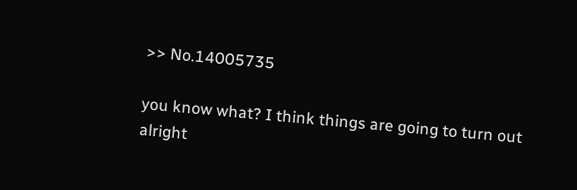>> No.14005735

you know what? I think things are going to turn out alright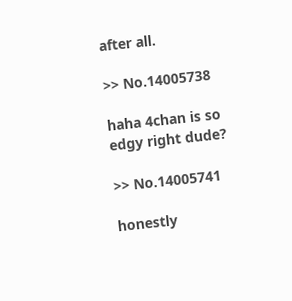after all.

>> No.14005738

haha 4chan is so edgy right dude?

>> No.14005741

honestly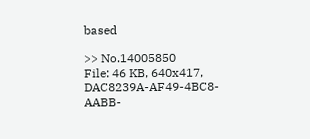based

>> No.14005850
File: 46 KB, 640x417, DAC8239A-AF49-4BC8-AABB-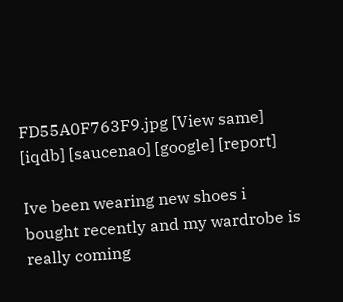FD55A0F763F9.jpg [View same] [iqdb] [saucenao] [google] [report]

Ive been wearing new shoes i bought recently and my wardrobe is really coming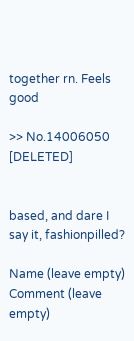together rn. Feels good

>> No.14006050 [DELETED]


based, and dare I say it, fashionpilled?

Name (leave empty)
Comment (leave empty)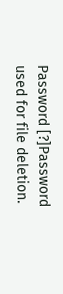Password [?]Password used for file deletion.